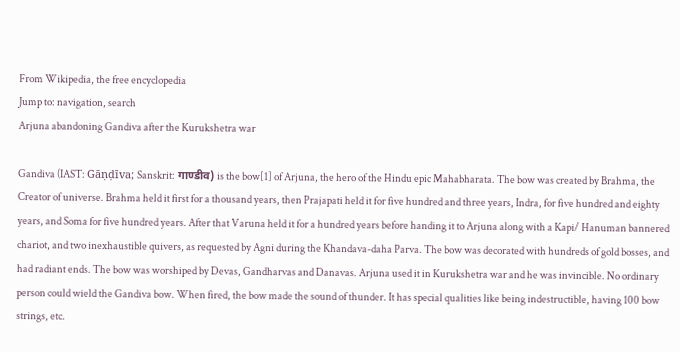From Wikipedia, the free encyclopedia
Jump to: navigation, search
Arjuna abandoning Gandiva after the Kurukshetra war

Gandiva (IAST: Gāṇḍīva; Sanskrit: गाण्डीव) is the bow[1] of Arjuna, the hero of the Hindu epic Mahabharata. The bow was created by Brahma, the Creator of universe. Brahma held it first for a thousand years, then Prajapati held it for five hundred and three years, Indra, for five hundred and eighty years, and Soma for five hundred years. After that Varuna held it for a hundred years before handing it to Arjuna along with a Kapi/ Hanuman bannered chariot, and two inexhaustible quivers, as requested by Agni during the Khandava-daha Parva. The bow was decorated with hundreds of gold bosses, and had radiant ends. The bow was worshiped by Devas, Gandharvas and Danavas. Arjuna used it in Kurukshetra war and he was invincible. No ordinary person could wield the Gandiva bow. When fired, the bow made the sound of thunder. It has special qualities like being indestructible, having 100 bow strings, etc.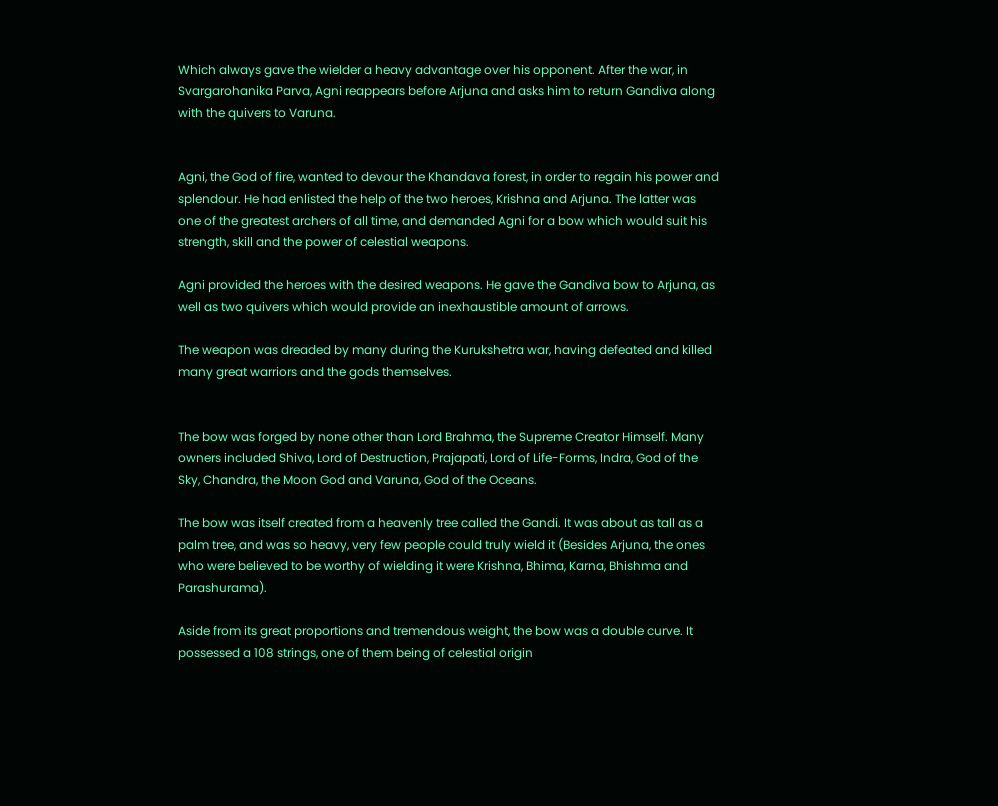Which always gave the wielder a heavy advantage over his opponent. After the war, in Svargarohanika Parva, Agni reappears before Arjuna and asks him to return Gandiva along with the quivers to Varuna.


Agni, the God of fire, wanted to devour the Khandava forest, in order to regain his power and splendour. He had enlisted the help of the two heroes, Krishna and Arjuna. The latter was one of the greatest archers of all time, and demanded Agni for a bow which would suit his strength, skill and the power of celestial weapons.

Agni provided the heroes with the desired weapons. He gave the Gandiva bow to Arjuna, as well as two quivers which would provide an inexhaustible amount of arrows.

The weapon was dreaded by many during the Kurukshetra war, having defeated and killed many great warriors and the gods themselves.


The bow was forged by none other than Lord Brahma, the Supreme Creator Himself. Many owners included Shiva, Lord of Destruction, Prajapati, Lord of Life-Forms, Indra, God of the Sky, Chandra, the Moon God and Varuna, God of the Oceans.

The bow was itself created from a heavenly tree called the Gandi. It was about as tall as a palm tree, and was so heavy, very few people could truly wield it (Besides Arjuna, the ones who were believed to be worthy of wielding it were Krishna, Bhima, Karna, Bhishma and Parashurama).

Aside from its great proportions and tremendous weight, the bow was a double curve. It possessed a 108 strings, one of them being of celestial origin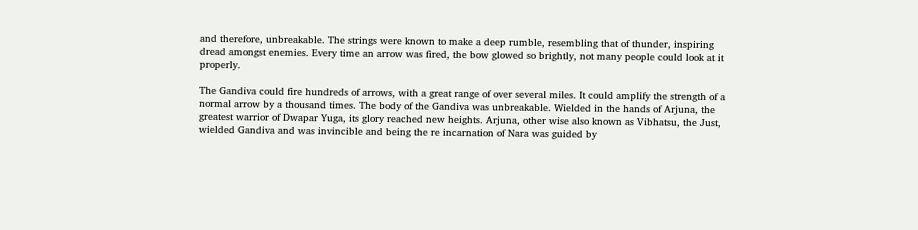and therefore, unbreakable. The strings were known to make a deep rumble, resembling that of thunder, inspiring dread amongst enemies. Every time an arrow was fired, the bow glowed so brightly, not many people could look at it properly.

The Gandiva could fire hundreds of arrows, with a great range of over several miles. It could amplify the strength of a normal arrow by a thousand times. The body of the Gandiva was unbreakable. Wielded in the hands of Arjuna, the greatest warrior of Dwapar Yuga, its glory reached new heights. Arjuna, other wise also known as Vibhatsu, the Just, wielded Gandiva and was invincible and being the re incarnation of Nara was guided by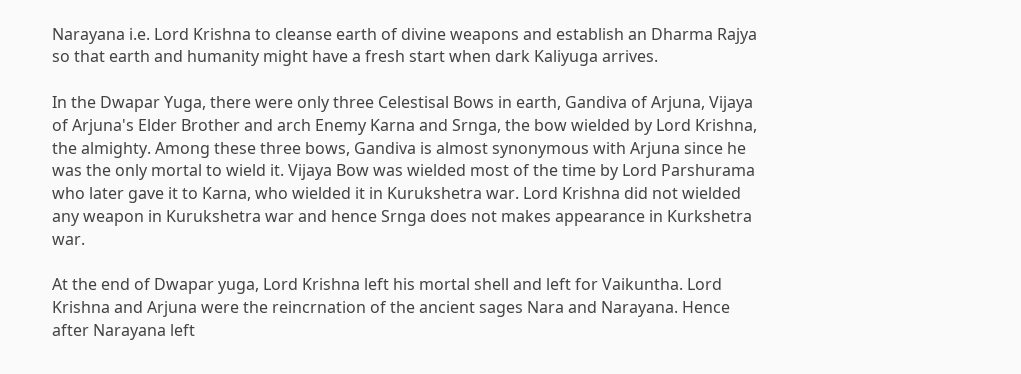Narayana i.e. Lord Krishna to cleanse earth of divine weapons and establish an Dharma Rajya so that earth and humanity might have a fresh start when dark Kaliyuga arrives.

In the Dwapar Yuga, there were only three Celestisal Bows in earth, Gandiva of Arjuna, Vijaya of Arjuna's Elder Brother and arch Enemy Karna and Srnga, the bow wielded by Lord Krishna, the almighty. Among these three bows, Gandiva is almost synonymous with Arjuna since he was the only mortal to wield it. Vijaya Bow was wielded most of the time by Lord Parshurama who later gave it to Karna, who wielded it in Kurukshetra war. Lord Krishna did not wielded any weapon in Kurukshetra war and hence Srnga does not makes appearance in Kurkshetra war.

At the end of Dwapar yuga, Lord Krishna left his mortal shell and left for Vaikuntha. Lord Krishna and Arjuna were the reincrnation of the ancient sages Nara and Narayana. Hence after Narayana left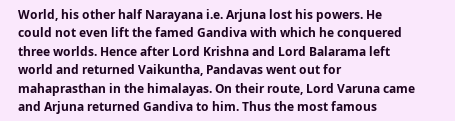World, his other half Narayana i.e. Arjuna lost his powers. He could not even lift the famed Gandiva with which he conquered three worlds. Hence after Lord Krishna and Lord Balarama left world and returned Vaikuntha, Pandavas went out for mahaprasthan in the himalayas. On their route, Lord Varuna came and Arjuna returned Gandiva to him. Thus the most famous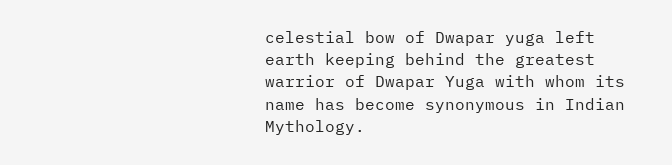celestial bow of Dwapar yuga left earth keeping behind the greatest warrior of Dwapar Yuga with whom its name has become synonymous in Indian Mythology.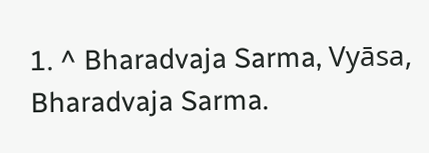1. ^ Bharadvaja Sarma, Vyāsa, Bharadvaja Sarma.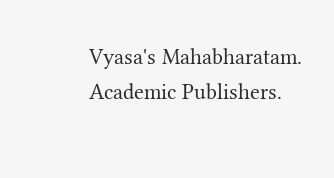Vyasa's Mahabharatam. Academic Publishers.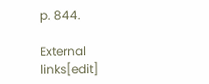p. 844.

External links[edit]